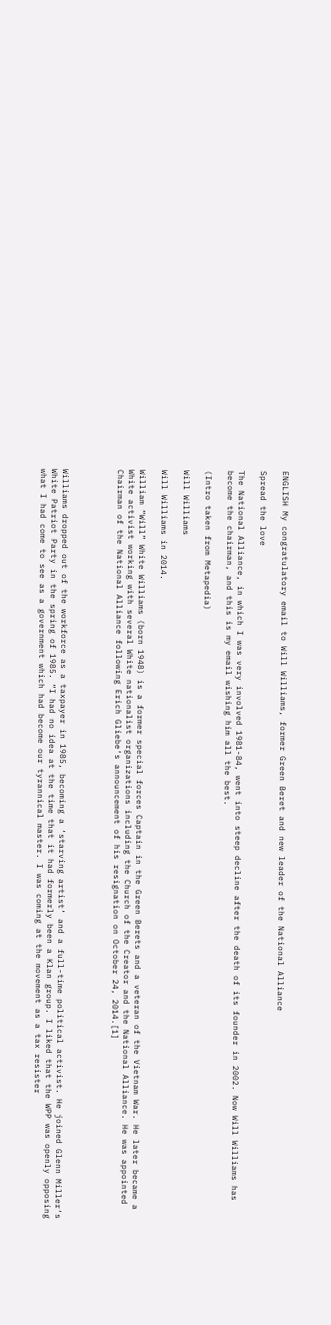ENGLISH My congratulatory email to Will Williams, former Green Beret and new leader of the National Alliance

Spread the love

The National Alliance, in which I was very involved 1981-84, went into steep decline after the death of its founder in 2002. Now Will Williams has become the chairman, and this is my email wishing him all the best.

(Intro taken from Metapedia)

Will Williams

Will Williams in 2014.

William “Will” White Williams (born 1948) is a former special forces Captain in the Green Berets and a veteran of the Vietnam War. He later became a White activist working with several White nationalist organizations including the Church of the Creator and the National Alliance. He was appointed Chairman of the National Alliance following Erich Gliebe‘s announcement of his resignation on October 24, 2014.[1]




Williams dropped out of the workforce as a taxpayer in 1985, becoming a ‘starving artist’ and a full-time political activist. He joined Glenn Miller‘s White Patriot Party in the spring of 1985. “I had no idea at the time that it had formerly been a Klan group. I liked that the WPP was openly opposing what I had come to see as a government which had become our tyrannical master. I was coming at the movement as a tax resister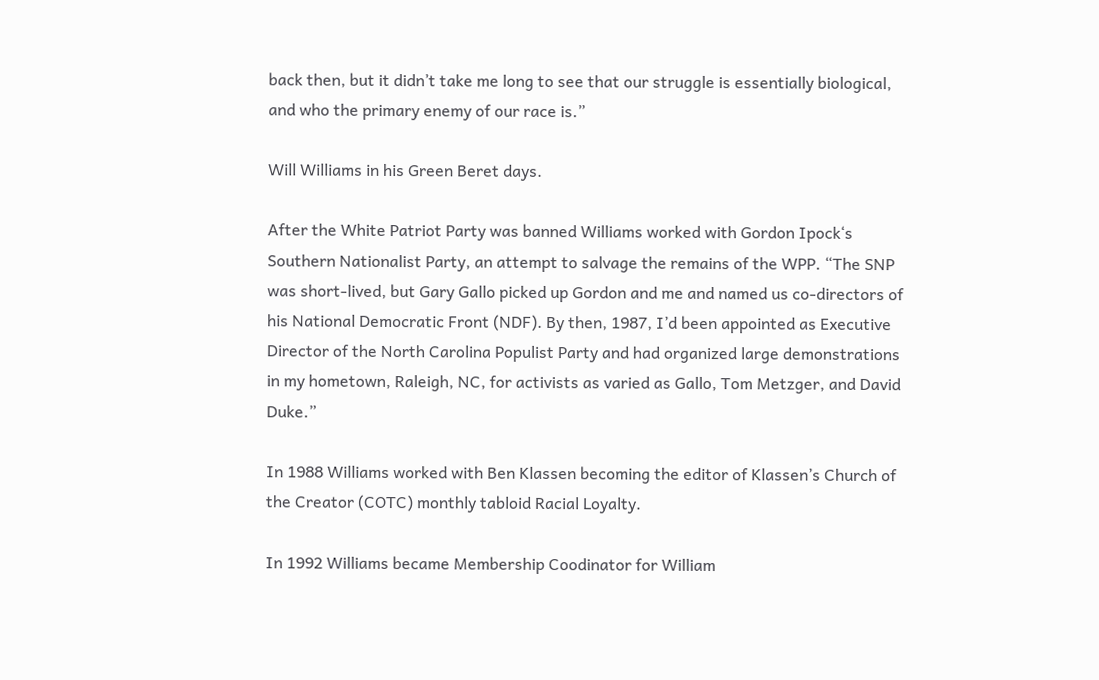back then, but it didn’t take me long to see that our struggle is essentially biological, and who the primary enemy of our race is.”

Will Williams in his Green Beret days.

After the White Patriot Party was banned Williams worked with Gordon Ipock‘s Southern Nationalist Party, an attempt to salvage the remains of the WPP. “The SNP was short-lived, but Gary Gallo picked up Gordon and me and named us co-directors of his National Democratic Front (NDF). By then, 1987, I’d been appointed as Executive Director of the North Carolina Populist Party and had organized large demonstrations in my hometown, Raleigh, NC, for activists as varied as Gallo, Tom Metzger, and David Duke.”

In 1988 Williams worked with Ben Klassen becoming the editor of Klassen’s Church of the Creator (COTC) monthly tabloid Racial Loyalty.

In 1992 Williams became Membership Coodinator for William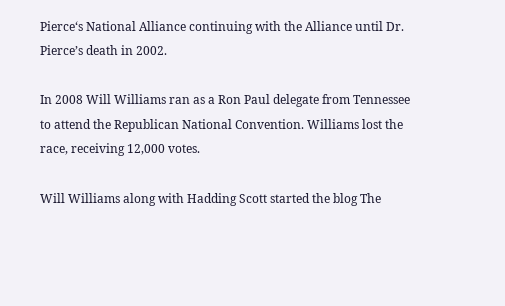Pierce‘s National Alliance continuing with the Alliance until Dr. Pierce’s death in 2002.

In 2008 Will Williams ran as a Ron Paul delegate from Tennessee to attend the Republican National Convention. Williams lost the race, receiving 12,000 votes.

Will Williams along with Hadding Scott started the blog The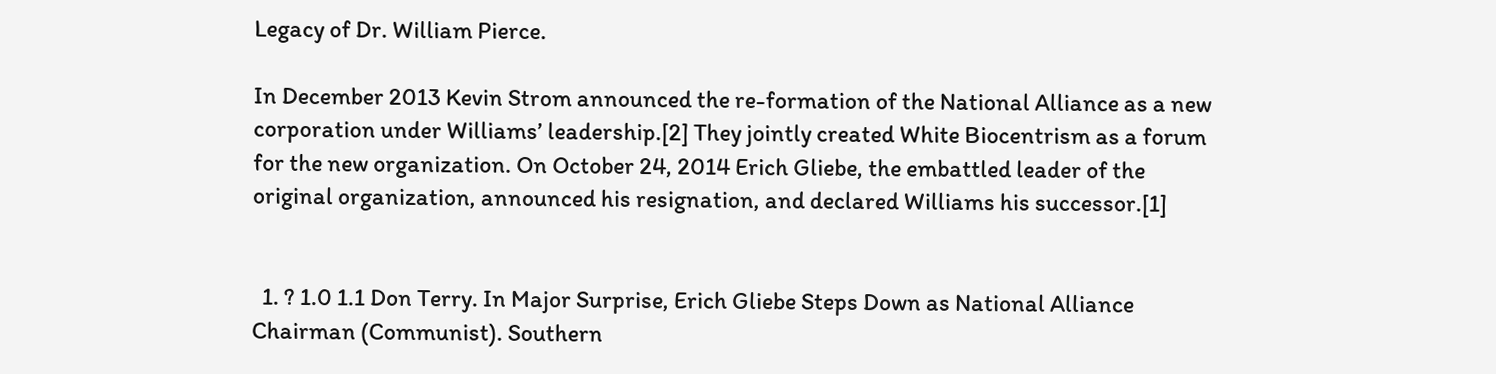Legacy of Dr. William Pierce.

In December 2013 Kevin Strom announced the re-formation of the National Alliance as a new corporation under Williams’ leadership.[2] They jointly created White Biocentrism as a forum for the new organization. On October 24, 2014 Erich Gliebe, the embattled leader of the original organization, announced his resignation, and declared Williams his successor.[1]


  1. ? 1.0 1.1 Don Terry. In Major Surprise, Erich Gliebe Steps Down as National Alliance Chairman (Communist). Southern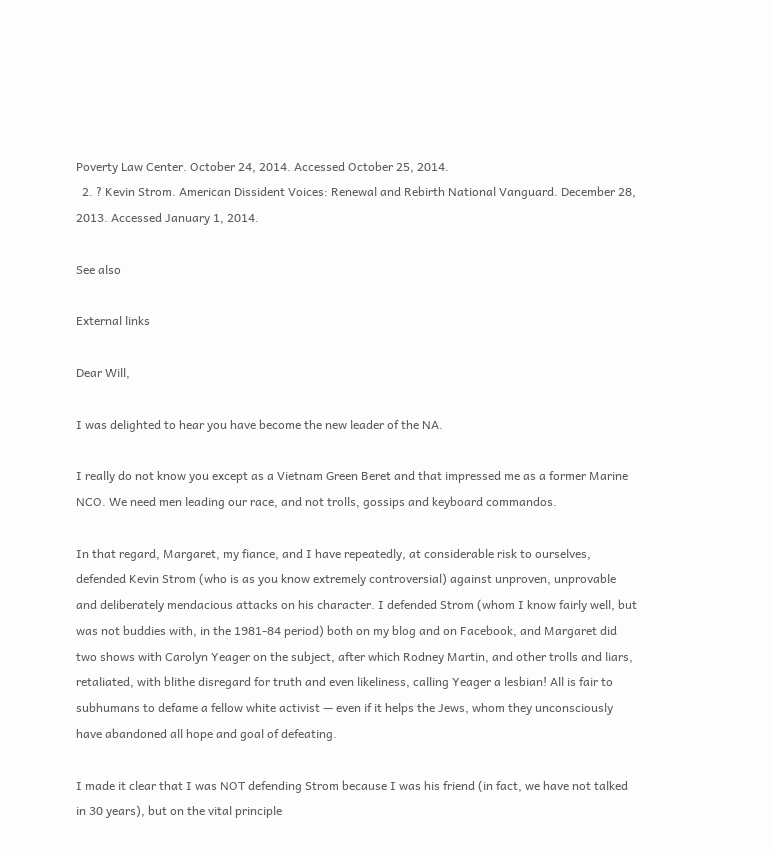Poverty Law Center. October 24, 2014. Accessed October 25, 2014.
  2. ? Kevin Strom. American Dissident Voices: Renewal and Rebirth National Vanguard. December 28, 2013. Accessed January 1, 2014.

See also

External links

Dear Will,

I was delighted to hear you have become the new leader of the NA.

I really do not know you except as a Vietnam Green Beret and that impressed me as a former Marine NCO. We need men leading our race, and not trolls, gossips and keyboard commandos.

In that regard, Margaret, my fiance, and I have repeatedly, at considerable risk to ourselves, defended Kevin Strom (who is as you know extremely controversial) against unproven, unprovable and deliberately mendacious attacks on his character. I defended Strom (whom I know fairly well, but was not buddies with, in the 1981-84 period) both on my blog and on Facebook, and Margaret did two shows with Carolyn Yeager on the subject, after which Rodney Martin, and other trolls and liars, retaliated, with blithe disregard for truth and even likeliness, calling Yeager a lesbian! All is fair to subhumans to defame a fellow white activist — even if it helps the Jews, whom they unconsciously have abandoned all hope and goal of defeating.

I made it clear that I was NOT defending Strom because I was his friend (in fact, we have not talked in 30 years), but on the vital principle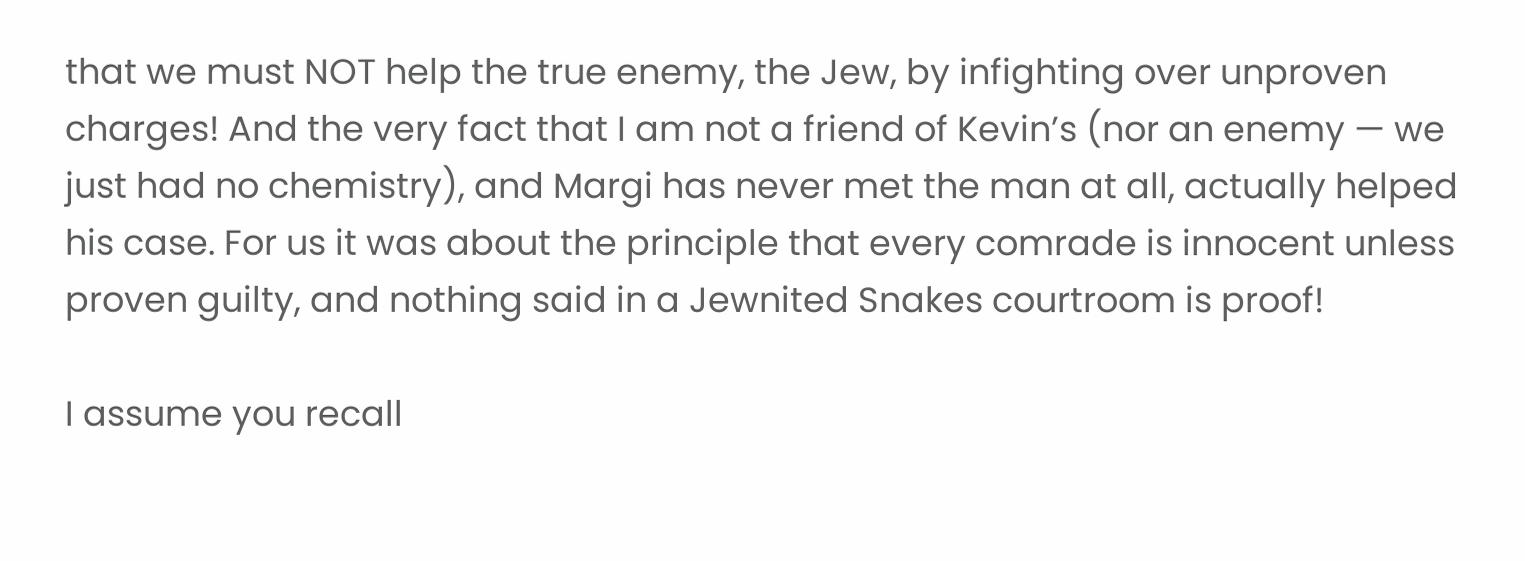that we must NOT help the true enemy, the Jew, by infighting over unproven charges! And the very fact that I am not a friend of Kevin’s (nor an enemy — we just had no chemistry), and Margi has never met the man at all, actually helped his case. For us it was about the principle that every comrade is innocent unless proven guilty, and nothing said in a Jewnited Snakes courtroom is proof!

I assume you recall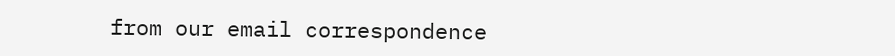from our email correspondence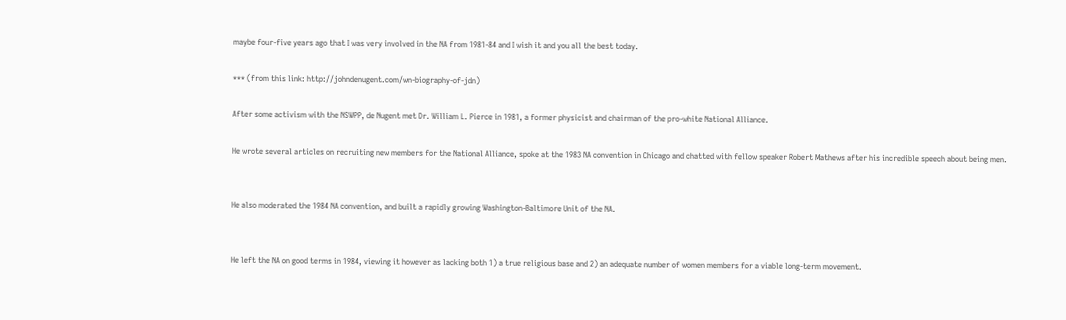maybe four-five years ago that I was very involved in the NA from 1981-84 and I wish it and you all the best today.

*** (from this link: http://johndenugent.com/wn-biography-of-jdn)

After some activism with the NSWPP, de Nugent met Dr. William L. Pierce in 1981, a former physicist and chairman of the pro-white National Alliance.

He wrote several articles on recruiting new members for the National Alliance, spoke at the 1983 NA convention in Chicago and chatted with fellow speaker Robert Mathews after his incredible speech about being men.


He also moderated the 1984 NA convention, and built a rapidly growing Washington-Baltimore Unit of the NA.


He left the NA on good terms in 1984, viewing it however as lacking both 1) a true religious base and 2) an adequate number of women members for a viable long-term movement.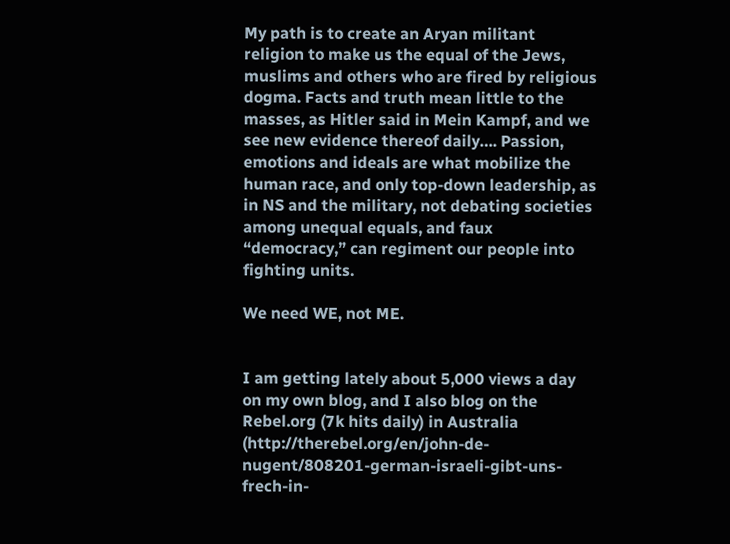My path is to create an Aryan militant religion to make us the equal of the Jews, muslims and others who are fired by religious dogma. Facts and truth mean little to the masses, as Hitler said in Mein Kampf, and we see new evidence thereof daily…. Passion, emotions and ideals are what mobilize the human race, and only top-down leadership, as in NS and the military, not debating societies among unequal equals, and faux “democracy,” can regiment our people into fighting units.

We need WE, not ME.


I am getting lately about 5,000 views a day on my own blog, and I also blog on the Rebel.org (7k hits daily) in Australia (http://therebel.org/en/john-de-nugent/808201-german-israeli-gibt-uns-frech-in-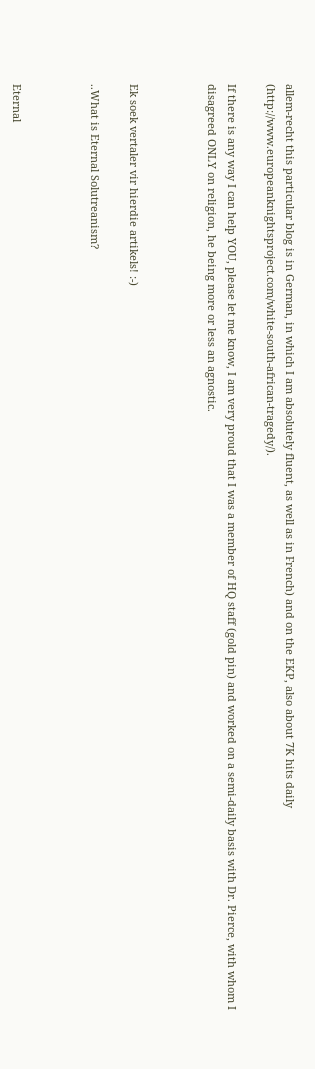allem-recht this particular blog is in German, in which I am absolutely fluent, as well as in French) and on the EKP, also about 7K hits daily (http://www.europeanknightsproject.com/white-south-african-tragedy/).

If there is any way I can help YOU, please let me know, I am very proud that I was a member of HQ staff (gold pin) and worked on a semi-daily basis with Dr. Pierce, with whom I disagreed ONLY on religion, he being more or less an agnostic.



Ek soek vertaler vir hierdie artikels! :-)

..What is Eternal Solutreanism?



Eternal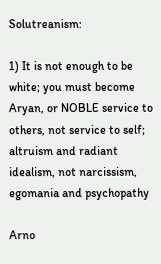Solutreanism:

1) It is not enough to be white; you must become Aryan, or NOBLE service to others, not service to self; altruism and radiant idealism, not narcissism, egomania and psychopathy

Arno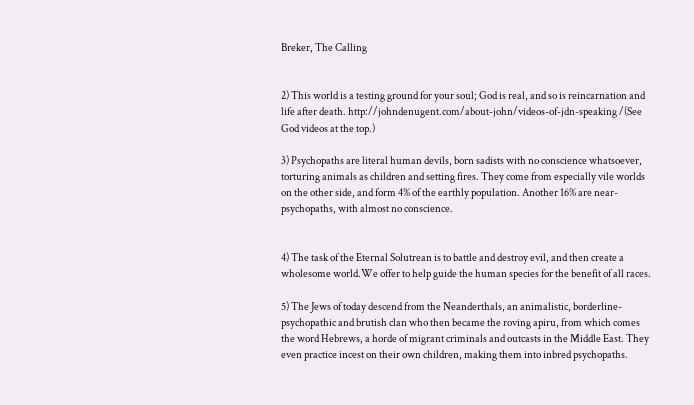Breker, The Calling


2) This world is a testing ground for your soul; God is real, and so is reincarnation and life after death. http://johndenugent.com/about-john/videos-of-jdn-speaking /(See God videos at the top.)

3) Psychopaths are literal human devils, born sadists with no conscience whatsoever, torturing animals as children and setting fires. They come from especially vile worlds on the other side, and form 4% of the earthly population. Another 16% are near-psychopaths, with almost no conscience.


4) The task of the Eternal Solutrean is to battle and destroy evil, and then create a wholesome world.We offer to help guide the human species for the benefit of all races.

5) The Jews of today descend from the Neanderthals, an animalistic, borderline-psychopathic and brutish clan who then became the roving apiru, from which comes the word Hebrews, a horde of migrant criminals and outcasts in the Middle East. They even practice incest on their own children, making them into inbred psychopaths.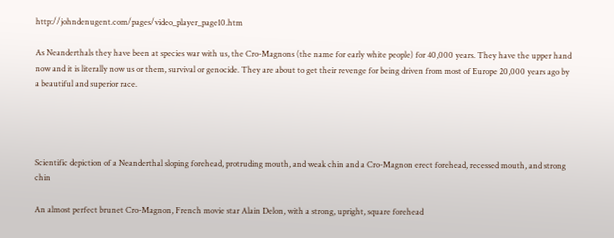http://johndenugent.com/pages/video_player_page10.htm

As Neanderthals they have been at species war with us, the Cro-Magnons (the name for early white people) for 40,000 years. They have the upper hand now and it is literally now us or them, survival or genocide. They are about to get their revenge for being driven from most of Europe 20,000 years ago by a beautiful and superior race.




Scientific depiction of a Neanderthal sloping forehead, protruding mouth, and weak chin and a Cro-Magnon erect forehead, recessed mouth, and strong chin

An almost perfect brunet Cro-Magnon, French movie star Alain Delon, with a strong, upright, square forehead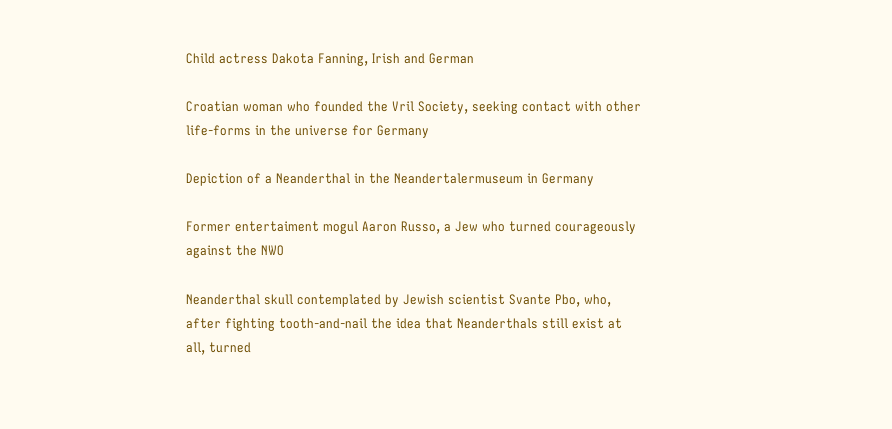Child actress Dakota Fanning, Irish and German

Croatian woman who founded the Vril Society, seeking contact with other life-forms in the universe for Germany

Depiction of a Neanderthal in the Neandertalermuseum in Germany

Former entertaiment mogul Aaron Russo, a Jew who turned courageously against the NWO

Neanderthal skull contemplated by Jewish scientist Svante Pbo, who, after fighting tooth-and-nail the idea that Neanderthals still exist at all, turned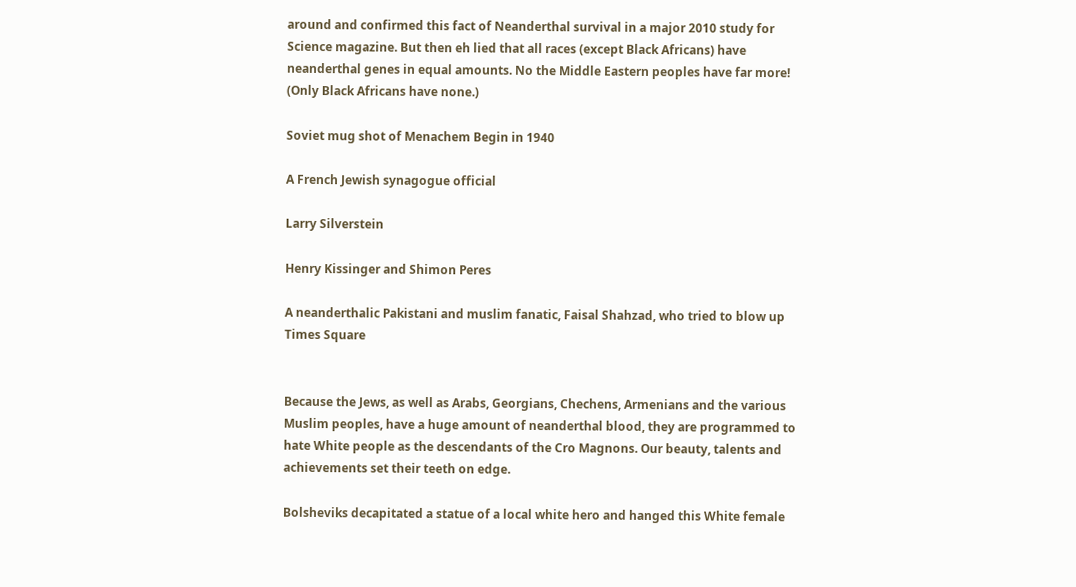around and confirmed this fact of Neanderthal survival in a major 2010 study for Science magazine. But then eh lied that all races (except Black Africans) have neanderthal genes in equal amounts. No the Middle Eastern peoples have far more! (Only Black Africans have none.)

Soviet mug shot of Menachem Begin in 1940

A French Jewish synagogue official

Larry Silverstein

Henry Kissinger and Shimon Peres

A neanderthalic Pakistani and muslim fanatic, Faisal Shahzad, who tried to blow up Times Square


Because the Jews, as well as Arabs, Georgians, Chechens, Armenians and the various Muslim peoples, have a huge amount of neanderthal blood, they are programmed to hate White people as the descendants of the Cro Magnons. Our beauty, talents and achievements set their teeth on edge.

Bolsheviks decapitated a statue of a local white hero and hanged this White female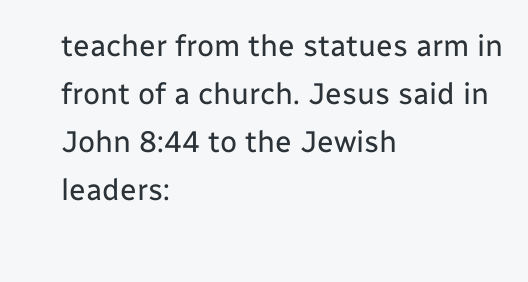teacher from the statues arm in front of a church. Jesus said in John 8:44 to the Jewish leaders: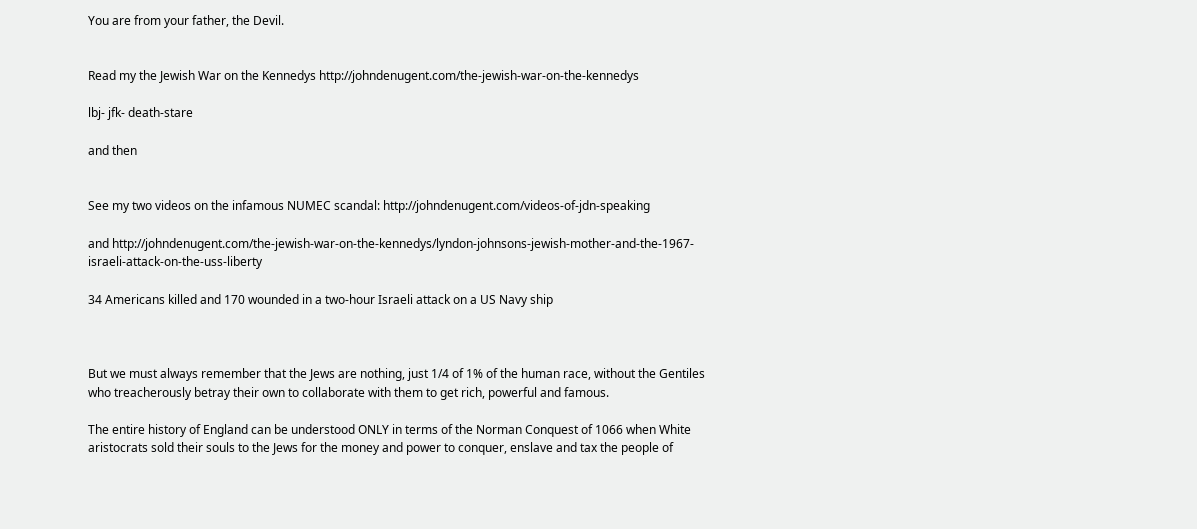You are from your father, the Devil.


Read my the Jewish War on the Kennedys http://johndenugent.com/the-jewish-war-on-the-kennedys

lbj- jfk- death-stare

and then


See my two videos on the infamous NUMEC scandal: http://johndenugent.com/videos-of-jdn-speaking

and http://johndenugent.com/the-jewish-war-on-the-kennedys/lyndon-johnsons-jewish-mother-and-the-1967-israeli-attack-on-the-uss-liberty

34 Americans killed and 170 wounded in a two-hour Israeli attack on a US Navy ship



But we must always remember that the Jews are nothing, just 1/4 of 1% of the human race, without the Gentiles who treacherously betray their own to collaborate with them to get rich, powerful and famous.

The entire history of England can be understood ONLY in terms of the Norman Conquest of 1066 when White aristocrats sold their souls to the Jews for the money and power to conquer, enslave and tax the people of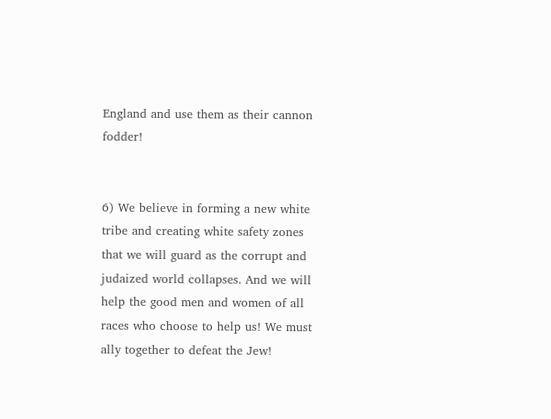England and use them as their cannon fodder!


6) We believe in forming a new white tribe and creating white safety zones that we will guard as the corrupt and judaized world collapses. And we will help the good men and women of all races who choose to help us! We must ally together to defeat the Jew!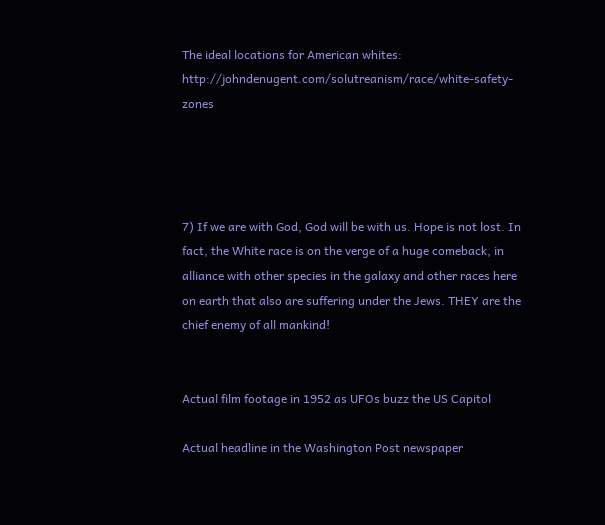The ideal locations for American whites: http://johndenugent.com/solutreanism/race/white-safety-zones




7) If we are with God, God will be with us. Hope is not lost. In fact, the White race is on the verge of a huge comeback, in alliance with other species in the galaxy and other races here on earth that also are suffering under the Jews. THEY are the chief enemy of all mankind!


Actual film footage in 1952 as UFOs buzz the US Capitol

Actual headline in the Washington Post newspaper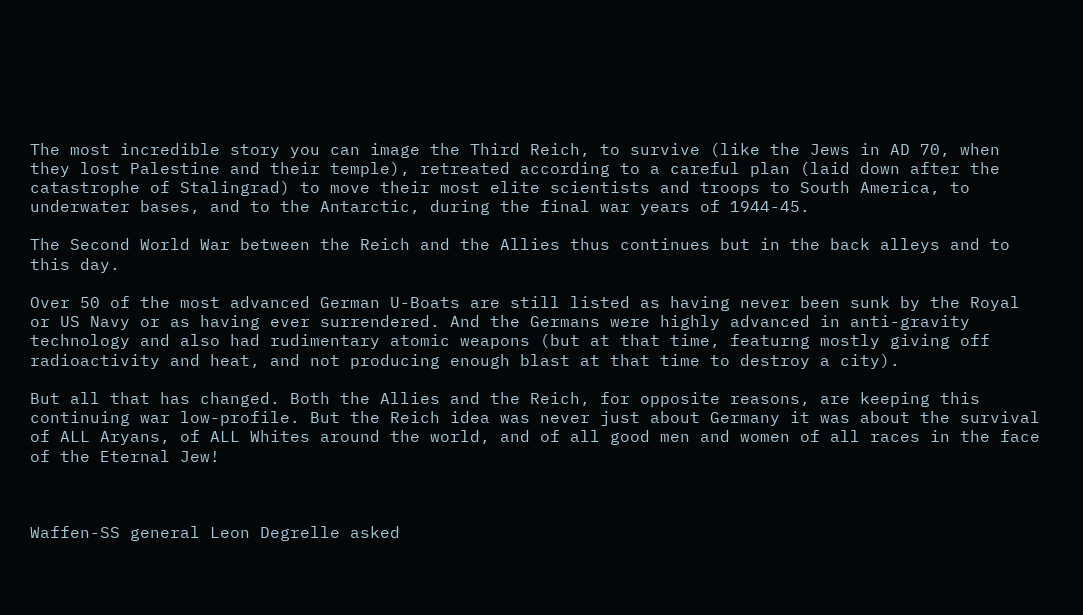The most incredible story you can image the Third Reich, to survive (like the Jews in AD 70, when they lost Palestine and their temple), retreated according to a careful plan (laid down after the catastrophe of Stalingrad) to move their most elite scientists and troops to South America, to underwater bases, and to the Antarctic, during the final war years of 1944-45.

The Second World War between the Reich and the Allies thus continues but in the back alleys and to this day.

Over 50 of the most advanced German U-Boats are still listed as having never been sunk by the Royal or US Navy or as having ever surrendered. And the Germans were highly advanced in anti-gravity technology and also had rudimentary atomic weapons (but at that time, featurng mostly giving off radioactivity and heat, and not producing enough blast at that time to destroy a city).

But all that has changed. Both the Allies and the Reich, for opposite reasons, are keeping this continuing war low-profile. But the Reich idea was never just about Germany it was about the survival of ALL Aryans, of ALL Whites around the world, and of all good men and women of all races in the face of the Eternal Jew!



Waffen-SS general Leon Degrelle asked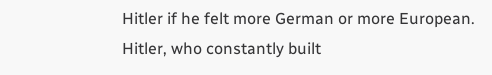Hitler if he felt more German or more European. Hitler, who constantly built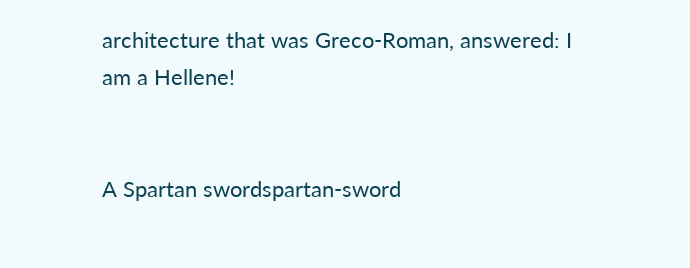architecture that was Greco-Roman, answered: I am a Hellene!


A Spartan swordspartan-sword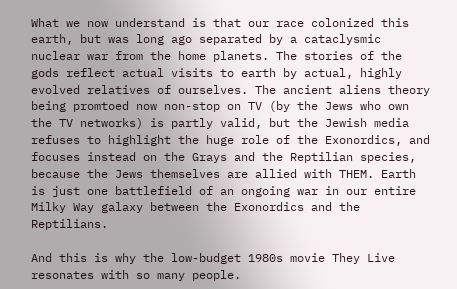What we now understand is that our race colonized this earth, but was long ago separated by a cataclysmic nuclear war from the home planets. The stories of the gods reflect actual visits to earth by actual, highly evolved relatives of ourselves. The ancient aliens theory being promtoed now non-stop on TV (by the Jews who own the TV networks) is partly valid, but the Jewish media refuses to highlight the huge role of the Exonordics, and focuses instead on the Grays and the Reptilian species, because the Jews themselves are allied with THEM. Earth is just one battlefield of an ongoing war in our entire Milky Way galaxy between the Exonordics and the Reptilians.

And this is why the low-budget 1980s movie They Live resonates with so many people.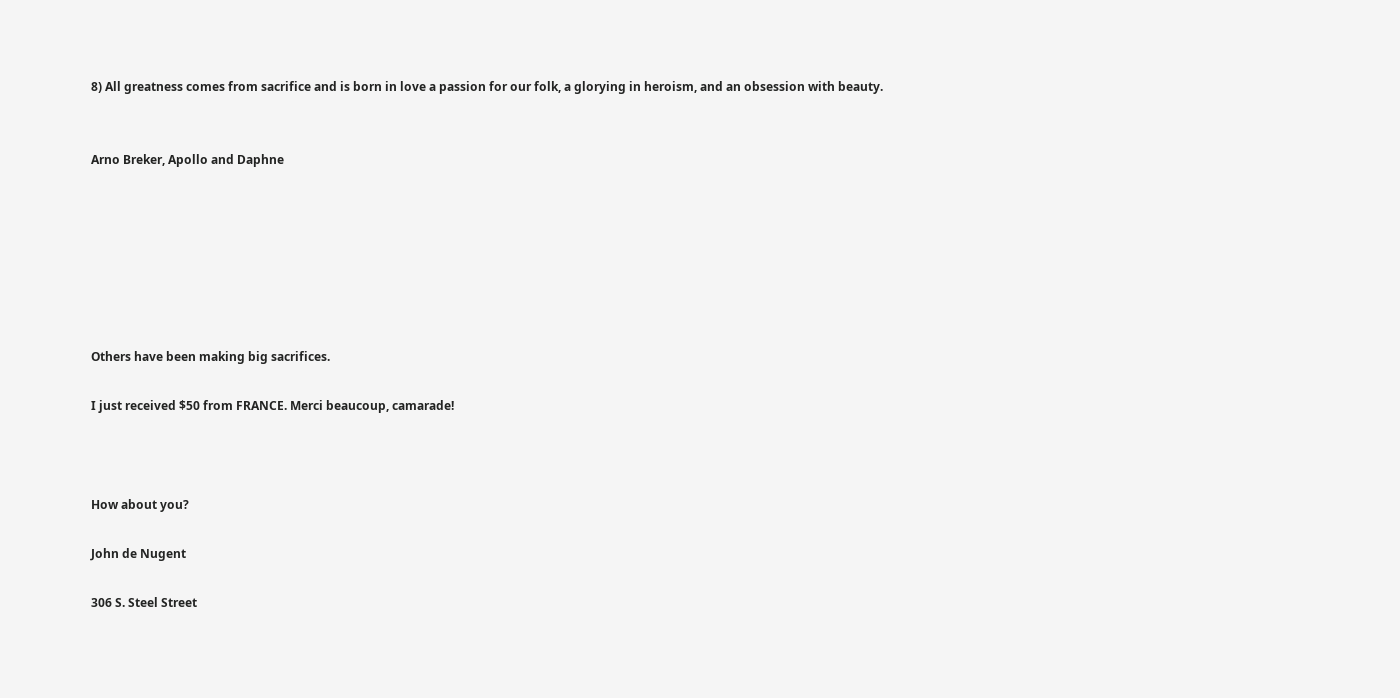8) All greatness comes from sacrifice and is born in love a passion for our folk, a glorying in heroism, and an obsession with beauty.


Arno Breker, Apollo and Daphne







Others have been making big sacrifices.

I just received $50 from FRANCE. Merci beaucoup, camarade!



How about you?

John de Nugent

306 S. Steel Street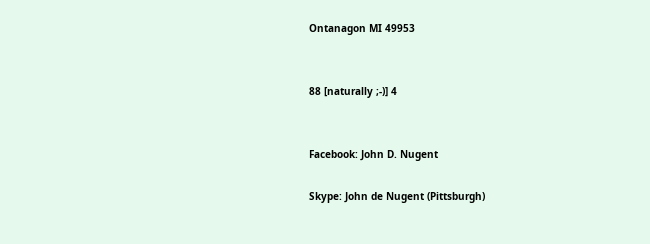Ontanagon MI 49953


88 [naturally ;-)] 4


Facebook: John D. Nugent

Skype: John de Nugent (Pittsburgh)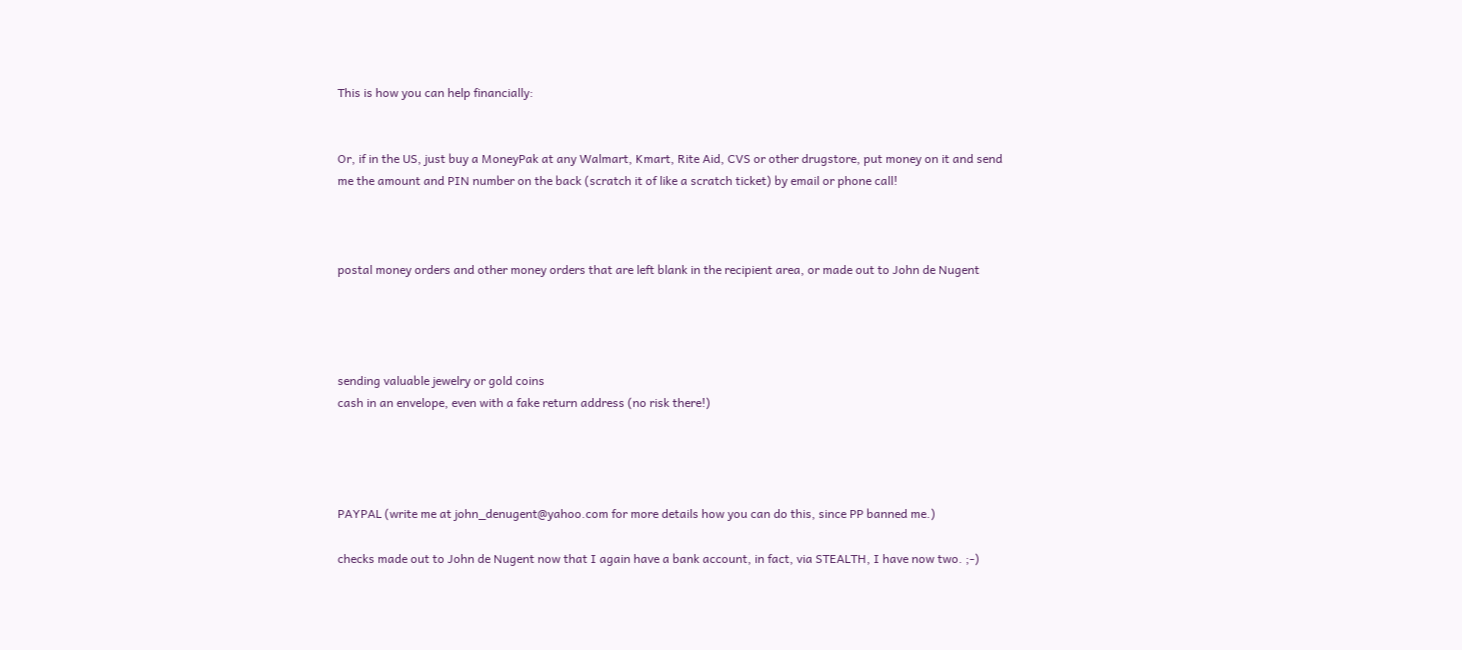This is how you can help financially:


Or, if in the US, just buy a MoneyPak at any Walmart, Kmart, Rite Aid, CVS or other drugstore, put money on it and send me the amount and PIN number on the back (scratch it of like a scratch ticket) by email or phone call!



postal money orders and other money orders that are left blank in the recipient area, or made out to John de Nugent




sending valuable jewelry or gold coins
cash in an envelope, even with a fake return address (no risk there!)




PAYPAL (write me at john_denugent@yahoo.com for more details how you can do this, since PP banned me.)

checks made out to John de Nugent now that I again have a bank account, in fact, via STEALTH, I have now two. ;-)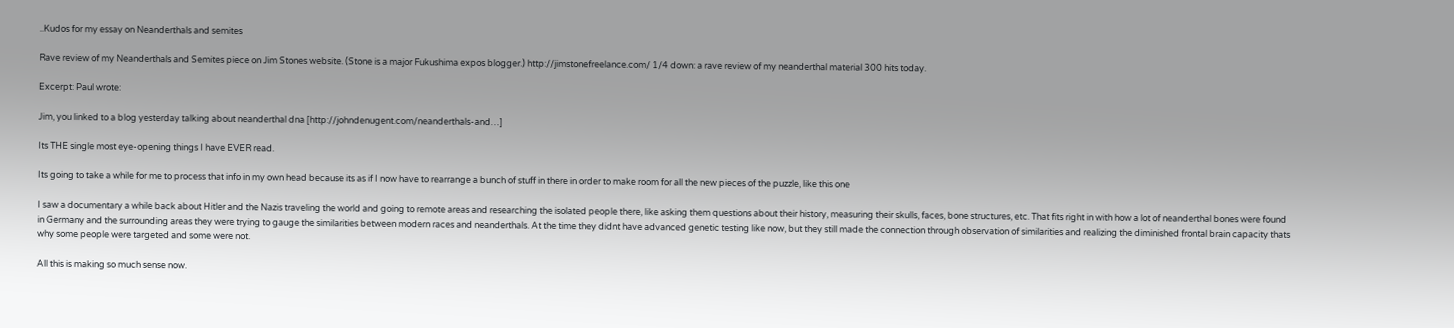..Kudos for my essay on Neanderthals and semites

Rave review of my Neanderthals and Semites piece on Jim Stones website. (Stone is a major Fukushima expos blogger.) http://jimstonefreelance.com/ 1/4 down: a rave review of my neanderthal material 300 hits today.

Excerpt: Paul wrote:

Jim, you linked to a blog yesterday talking about neanderthal dna [http://johndenugent.com/neanderthals-and…]

Its THE single most eye-opening things I have EVER read.

Its going to take a while for me to process that info in my own head because its as if I now have to rearrange a bunch of stuff in there in order to make room for all the new pieces of the puzzle, like this one

I saw a documentary a while back about Hitler and the Nazis traveling the world and going to remote areas and researching the isolated people there, like asking them questions about their history, measuring their skulls, faces, bone structures, etc. That fits right in with how a lot of neanderthal bones were found in Germany and the surrounding areas they were trying to gauge the similarities between modern races and neanderthals. At the time they didnt have advanced genetic testing like now, but they still made the connection through observation of similarities and realizing the diminished frontal brain capacity thats why some people were targeted and some were not.

All this is making so much sense now.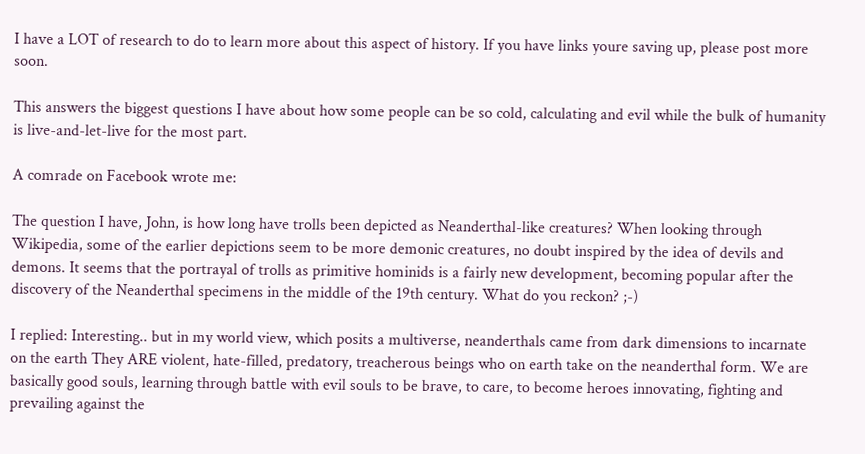I have a LOT of research to do to learn more about this aspect of history. If you have links youre saving up, please post more soon.

This answers the biggest questions I have about how some people can be so cold, calculating and evil while the bulk of humanity is live-and-let-live for the most part.

A comrade on Facebook wrote me:

The question I have, John, is how long have trolls been depicted as Neanderthal-like creatures? When looking through Wikipedia, some of the earlier depictions seem to be more demonic creatures, no doubt inspired by the idea of devils and demons. It seems that the portrayal of trolls as primitive hominids is a fairly new development, becoming popular after the discovery of the Neanderthal specimens in the middle of the 19th century. What do you reckon? ;-)

I replied: Interesting.. but in my world view, which posits a multiverse, neanderthals came from dark dimensions to incarnate on the earth They ARE violent, hate-filled, predatory, treacherous beings who on earth take on the neanderthal form. We are basically good souls, learning through battle with evil souls to be brave, to care, to become heroes innovating, fighting and prevailing against the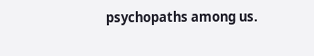psychopaths among us.